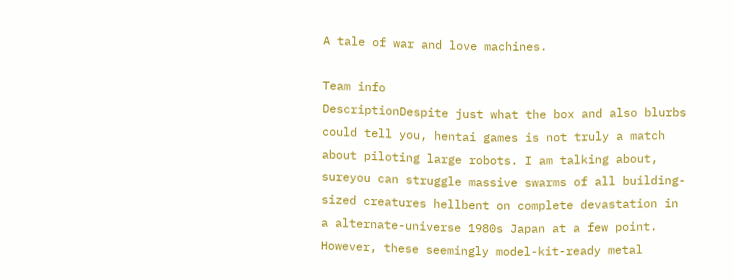A tale of war and love machines.

Team info
DescriptionDespite just what the box and also blurbs could tell you, hentai games is not truly a match about piloting large robots. I am talking about, sureyou can struggle massive swarms of all building-sized creatures hellbent on complete devastation in a alternate-universe 1980s Japan at a few point. However, these seemingly model-kit-ready metal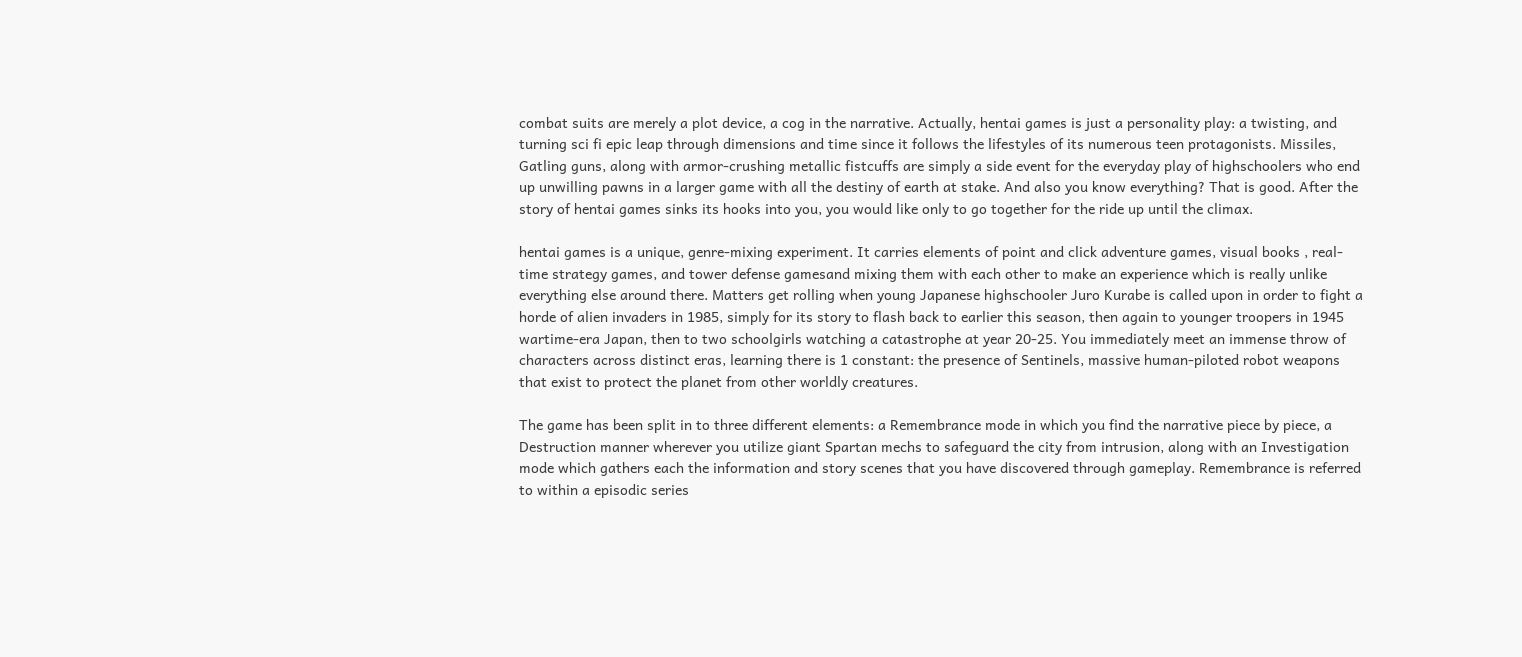combat suits are merely a plot device, a cog in the narrative. Actually, hentai games is just a personality play: a twisting, and turning sci fi epic leap through dimensions and time since it follows the lifestyles of its numerous teen protagonists. Missiles, Gatling guns, along with armor-crushing metallic fistcuffs are simply a side event for the everyday play of highschoolers who end up unwilling pawns in a larger game with all the destiny of earth at stake. And also you know everything? That is good. After the story of hentai games sinks its hooks into you, you would like only to go together for the ride up until the climax.

hentai games is a unique, genre-mixing experiment. It carries elements of point and click adventure games, visual books , real-time strategy games, and tower defense gamesand mixing them with each other to make an experience which is really unlike everything else around there. Matters get rolling when young Japanese highschooler Juro Kurabe is called upon in order to fight a horde of alien invaders in 1985, simply for its story to flash back to earlier this season, then again to younger troopers in 1945 wartime-era Japan, then to two schoolgirls watching a catastrophe at year 20-25. You immediately meet an immense throw of characters across distinct eras, learning there is 1 constant: the presence of Sentinels, massive human-piloted robot weapons that exist to protect the planet from other worldly creatures.

The game has been split in to three different elements: a Remembrance mode in which you find the narrative piece by piece, a Destruction manner wherever you utilize giant Spartan mechs to safeguard the city from intrusion, along with an Investigation mode which gathers each the information and story scenes that you have discovered through gameplay. Remembrance is referred to within a episodic series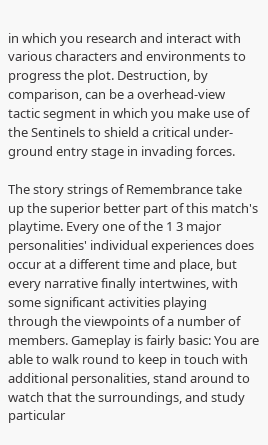in which you research and interact with various characters and environments to progress the plot. Destruction, by comparison, can be a overhead-view tactic segment in which you make use of the Sentinels to shield a critical under-ground entry stage in invading forces.

The story strings of Remembrance take up the superior better part of this match's playtime. Every one of the 1 3 major personalities' individual experiences does occur at a different time and place, but every narrative finally intertwines, with some significant activities playing through the viewpoints of a number of members. Gameplay is fairly basic: You are able to walk round to keep in touch with additional personalities, stand around to watch that the surroundings, and study particular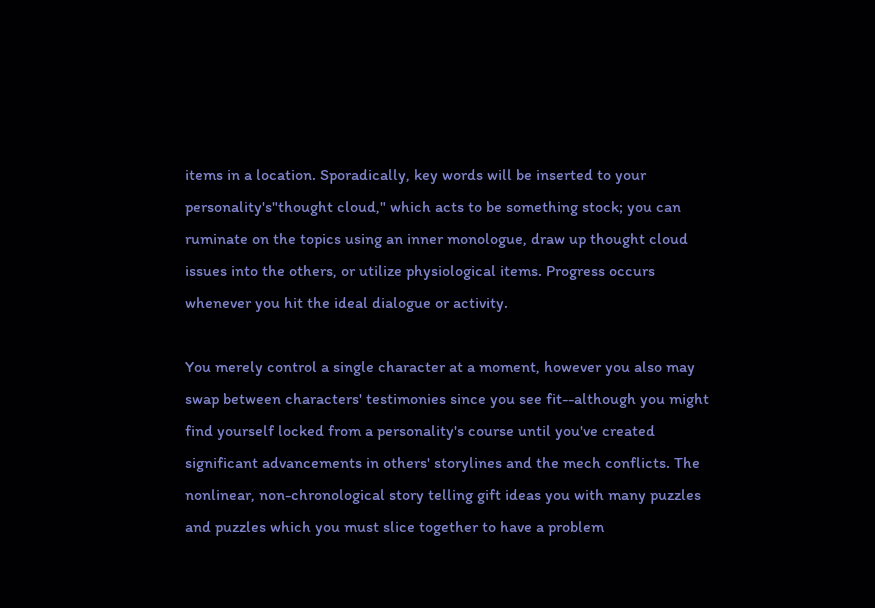items in a location. Sporadically, key words will be inserted to your personality's"thought cloud," which acts to be something stock; you can ruminate on the topics using an inner monologue, draw up thought cloud issues into the others, or utilize physiological items. Progress occurs whenever you hit the ideal dialogue or activity.

You merely control a single character at a moment, however you also may swap between characters' testimonies since you see fit--although you might find yourself locked from a personality's course until you've created significant advancements in others' storylines and the mech conflicts. The nonlinear, non-chronological story telling gift ideas you with many puzzles and puzzles which you must slice together to have a problem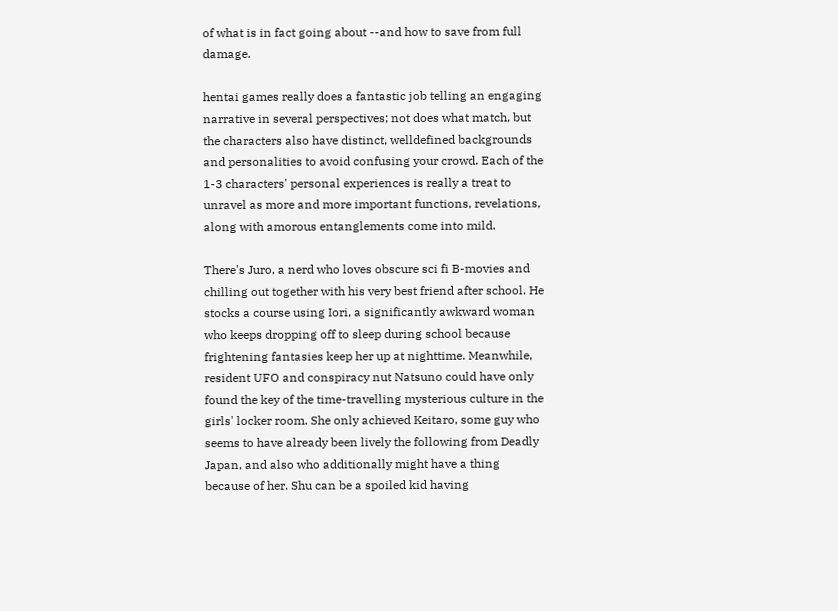of what is in fact going about --and how to save from full damage.

hentai games really does a fantastic job telling an engaging narrative in several perspectives; not does what match, but the characters also have distinct, welldefined backgrounds and personalities to avoid confusing your crowd. Each of the 1-3 characters' personal experiences is really a treat to unravel as more and more important functions, revelations, along with amorous entanglements come into mild.

There's Juro, a nerd who loves obscure sci fi B-movies and chilling out together with his very best friend after school. He stocks a course using Iori, a significantly awkward woman who keeps dropping off to sleep during school because frightening fantasies keep her up at nighttime. Meanwhile, resident UFO and conspiracy nut Natsuno could have only found the key of the time-travelling mysterious culture in the girls' locker room. She only achieved Keitaro, some guy who seems to have already been lively the following from Deadly Japan, and also who additionally might have a thing because of her. Shu can be a spoiled kid having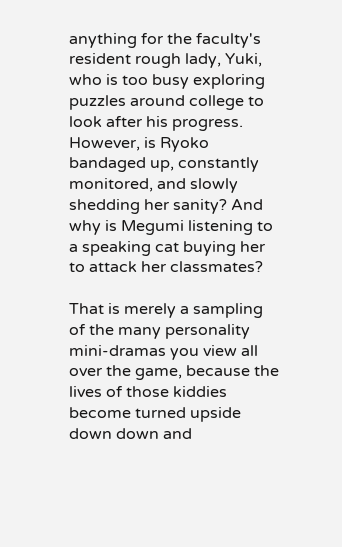anything for the faculty's resident rough lady, Yuki, who is too busy exploring puzzles around college to look after his progress. However, is Ryoko bandaged up, constantly monitored, and slowly shedding her sanity? And why is Megumi listening to a speaking cat buying her to attack her classmates?

That is merely a sampling of the many personality mini-dramas you view all over the game, because the lives of those kiddies become turned upside down down and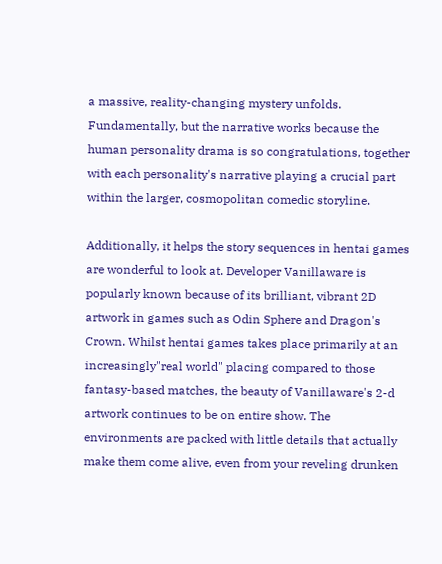a massive, reality-changing mystery unfolds. Fundamentally, but the narrative works because the human personality drama is so congratulations, together with each personality's narrative playing a crucial part within the larger, cosmopolitan comedic storyline.

Additionally, it helps the story sequences in hentai games are wonderful to look at. Developer Vanillaware is popularly known because of its brilliant, vibrant 2D artwork in games such as Odin Sphere and Dragon's Crown. Whilst hentai games takes place primarily at an increasingly"real world" placing compared to those fantasy-based matches, the beauty of Vanillaware's 2-d artwork continues to be on entire show. The environments are packed with little details that actually make them come alive, even from your reveling drunken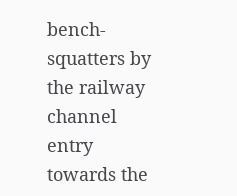bench-squatters by the railway channel entry towards the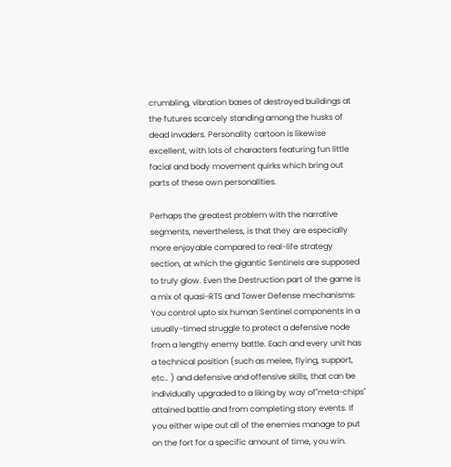crumbling, vibration bases of destroyed buildings at the futures scarcely standing among the husks of dead invaders. Personality cartoon is likewise excellent, with lots of characters featuring fun little facial and body movement quirks which bring out parts of these own personalities.

Perhaps the greatest problem with the narrative segments, nevertheless, is that they are especially more enjoyable compared to real-life strategy section, at which the gigantic Sentinels are supposed to truly glow. Even the Destruction part of the game is a mix of quasi-RTS and Tower Defense mechanisms: You control upto six human Sentinel components in a usually-timed struggle to protect a defensive node from a lengthy enemy battle. Each and every unit has a technical position (such as melee, flying, support, etc.. ) and defensive and offensive skills, that can be individually upgraded to a liking by way of"meta-chips" attained battle and from completing story events. If you either wipe out all of the enemies manage to put on the fort for a specific amount of time, you win.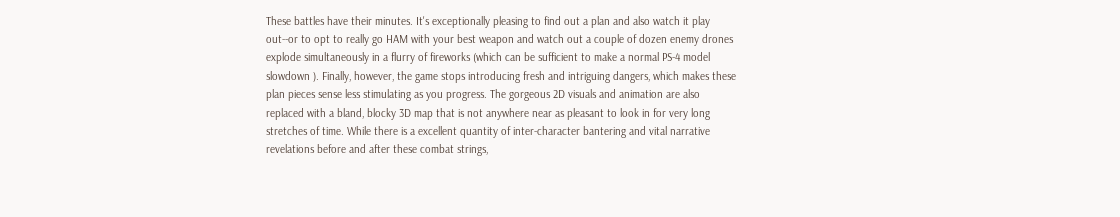These battles have their minutes. It's exceptionally pleasing to find out a plan and also watch it play out--or to opt to really go HAM with your best weapon and watch out a couple of dozen enemy drones explode simultaneously in a flurry of fireworks (which can be sufficient to make a normal PS-4 model slowdown ). Finally, however, the game stops introducing fresh and intriguing dangers, which makes these plan pieces sense less stimulating as you progress. The gorgeous 2D visuals and animation are also replaced with a bland, blocky 3D map that is not anywhere near as pleasant to look in for very long stretches of time. While there is a excellent quantity of inter-character bantering and vital narrative revelations before and after these combat strings,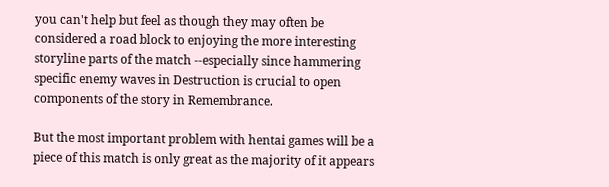you can't help but feel as though they may often be considered a road block to enjoying the more interesting storyline parts of the match --especially since hammering specific enemy waves in Destruction is crucial to open components of the story in Remembrance.

But the most important problem with hentai games will be a piece of this match is only great as the majority of it appears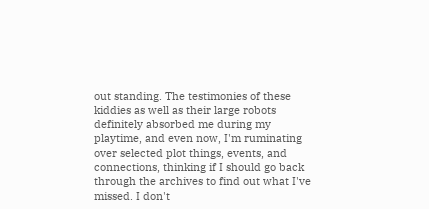out standing. The testimonies of these kiddies as well as their large robots definitely absorbed me during my playtime, and even now, I'm ruminating over selected plot things, events, and connections, thinking if I should go back through the archives to find out what I've missed. I don't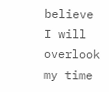believe I will overlook my time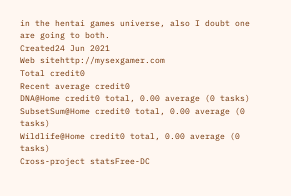in the hentai games universe, also I doubt one are going to both.
Created24 Jun 2021
Web sitehttp://mysexgamer.com
Total credit0
Recent average credit0
DNA@Home credit0 total, 0.00 average (0 tasks)
SubsetSum@Home credit0 total, 0.00 average (0 tasks)
Wildlife@Home credit0 total, 0.00 average (0 tasks)
Cross-project statsFree-DC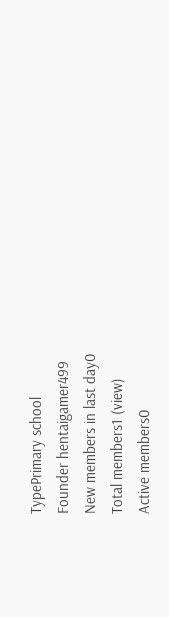TypePrimary school
Founder hentaigamer499
New members in last day0
Total members1 (view)
Active members0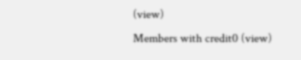(view)
Members with credit0 (view)